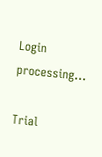Login processing...

Trial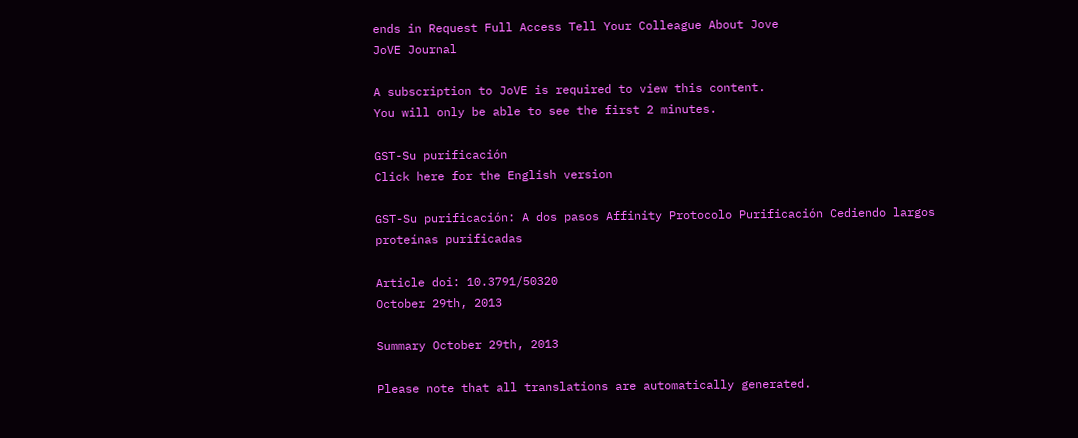ends in Request Full Access Tell Your Colleague About Jove
JoVE Journal

A subscription to JoVE is required to view this content.
You will only be able to see the first 2 minutes.

GST-Su purificación
Click here for the English version

GST-Su purificación: A dos pasos Affinity Protocolo Purificación Cediendo largos proteínas purificadas

Article doi: 10.3791/50320
October 29th, 2013

Summary October 29th, 2013

Please note that all translations are automatically generated.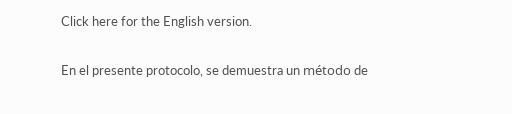Click here for the English version.

En el presente protocolo, se demuestra un método de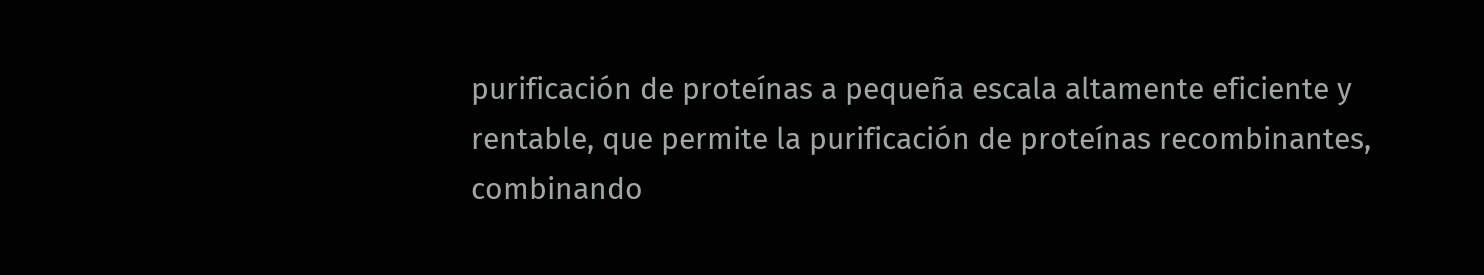purificación de proteínas a pequeña escala altamente eficiente y rentable, que permite la purificación de proteínas recombinantes, combinando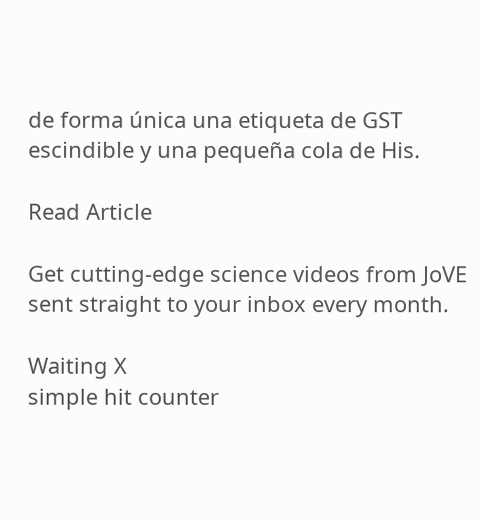de forma única una etiqueta de GST escindible y una pequeña cola de His.

Read Article

Get cutting-edge science videos from JoVE sent straight to your inbox every month.

Waiting X
simple hit counter